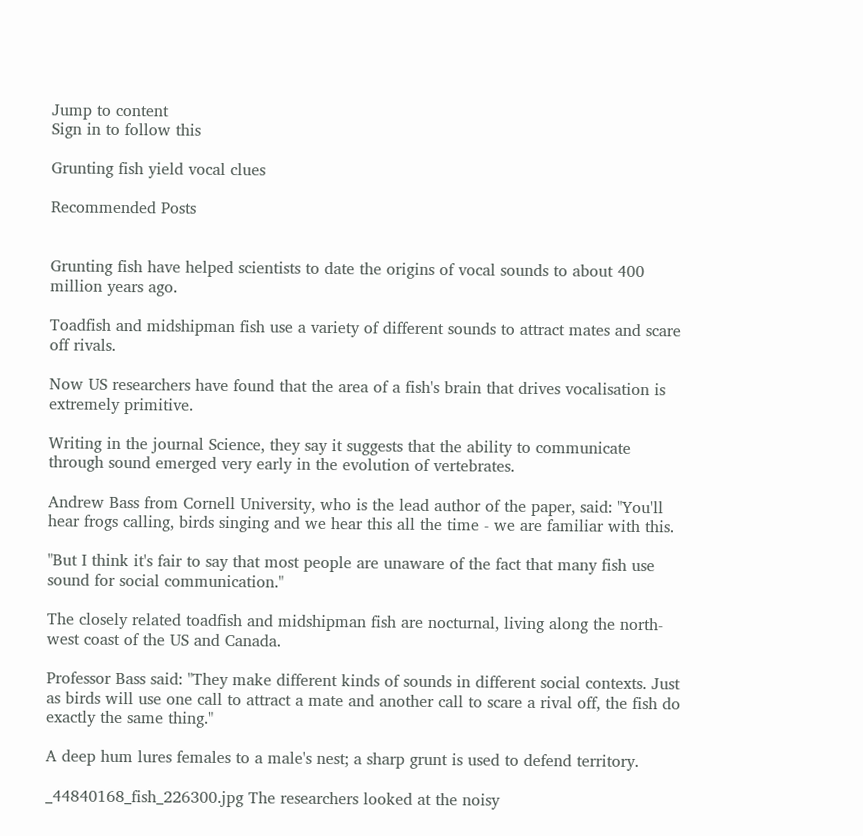Jump to content
Sign in to follow this

Grunting fish yield vocal clues

Recommended Posts


Grunting fish have helped scientists to date the origins of vocal sounds to about 400 million years ago.

Toadfish and midshipman fish use a variety of different sounds to attract mates and scare off rivals.

Now US researchers have found that the area of a fish's brain that drives vocalisation is extremely primitive.

Writing in the journal Science, they say it suggests that the ability to communicate through sound emerged very early in the evolution of vertebrates.

Andrew Bass from Cornell University, who is the lead author of the paper, said: "You'll hear frogs calling, birds singing and we hear this all the time - we are familiar with this.

"But I think it's fair to say that most people are unaware of the fact that many fish use sound for social communication."

The closely related toadfish and midshipman fish are nocturnal, living along the north-west coast of the US and Canada.

Professor Bass said: "They make different kinds of sounds in different social contexts. Just as birds will use one call to attract a mate and another call to scare a rival off, the fish do exactly the same thing."

A deep hum lures females to a male's nest; a sharp grunt is used to defend territory.

_44840168_fish_226300.jpg The researchers looked at the noisy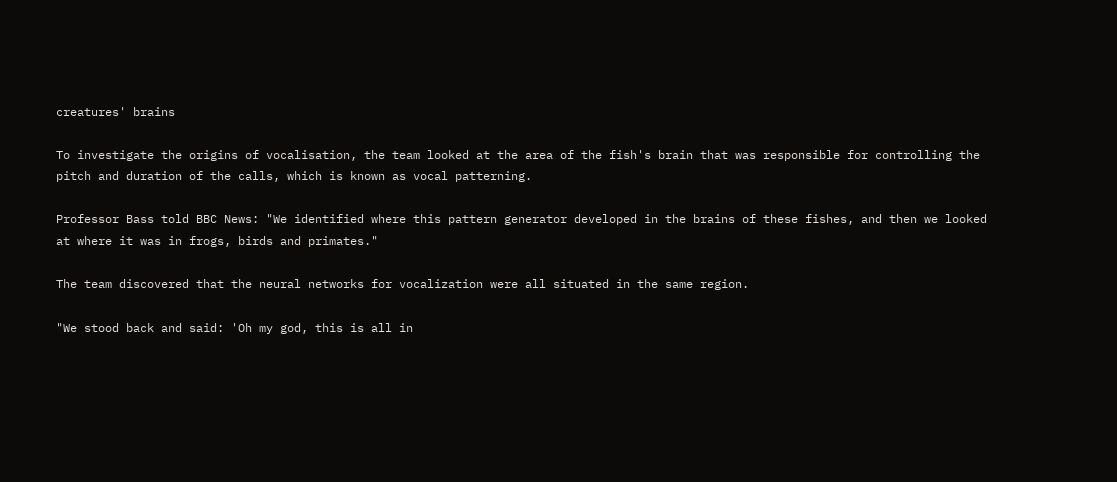creatures' brains

To investigate the origins of vocalisation, the team looked at the area of the fish's brain that was responsible for controlling the pitch and duration of the calls, which is known as vocal patterning.

Professor Bass told BBC News: "We identified where this pattern generator developed in the brains of these fishes, and then we looked at where it was in frogs, birds and primates."

The team discovered that the neural networks for vocalization were all situated in the same region.

"We stood back and said: 'Oh my god, this is all in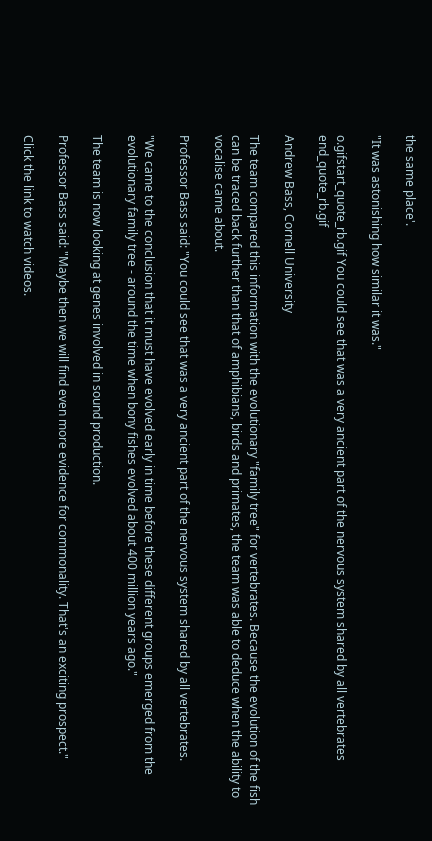the same place'.

"It was astonishing how similar it was."

o.gifstart_quote_rb.gif You could see that was a very ancient part of the nervous system shared by all vertebrates end_quote_rb.gif

Andrew Bass, Cornell University

The team compared this information with the evolutionary "family tree" for vertebrates. Because the evolution of the fish can be traced back further than that of amphibians, birds and primates, the team was able to deduce when the ability to vocalise came about.

Professor Bass said: "You could see that was a very ancient part of the nervous system shared by all vertebrates.

"We came to the conclusion that it must have evolved early in time before these different groups emerged from the evolutionary family tree - around the time when bony fishes evolved about 400 million years ago."

The team is now looking at genes involved in sound production.

Professor Bass said: "Maybe then we will find even more evidence for commonality. That's an exciting prospect."

Click the link to watch videos.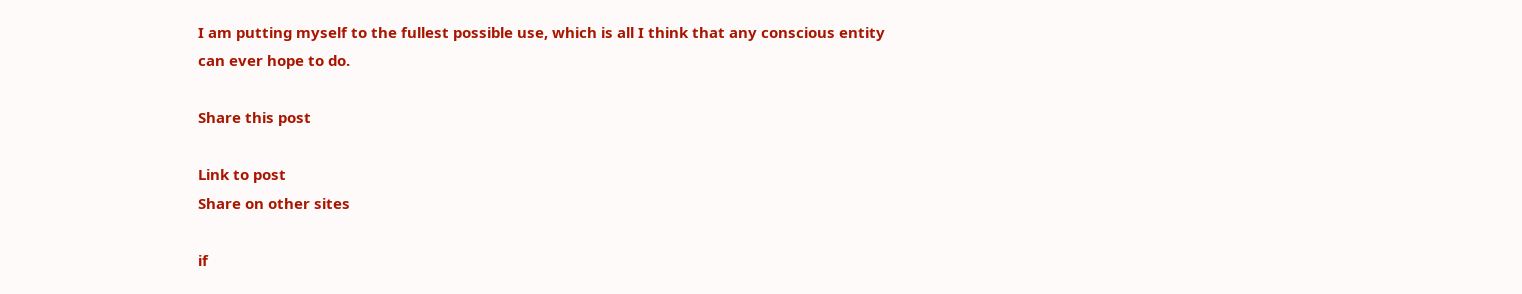I am putting myself to the fullest possible use, which is all I think that any conscious entity can ever hope to do.

Share this post

Link to post
Share on other sites

if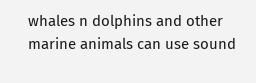whales n dolphins and other marine animals can use sound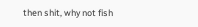then shit, why not fish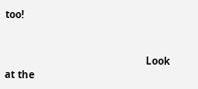too!


                                               Look at the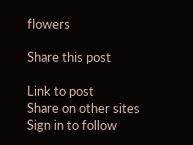flowers

Share this post

Link to post
Share on other sites
Sign in to follow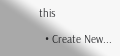this

  • Create New...